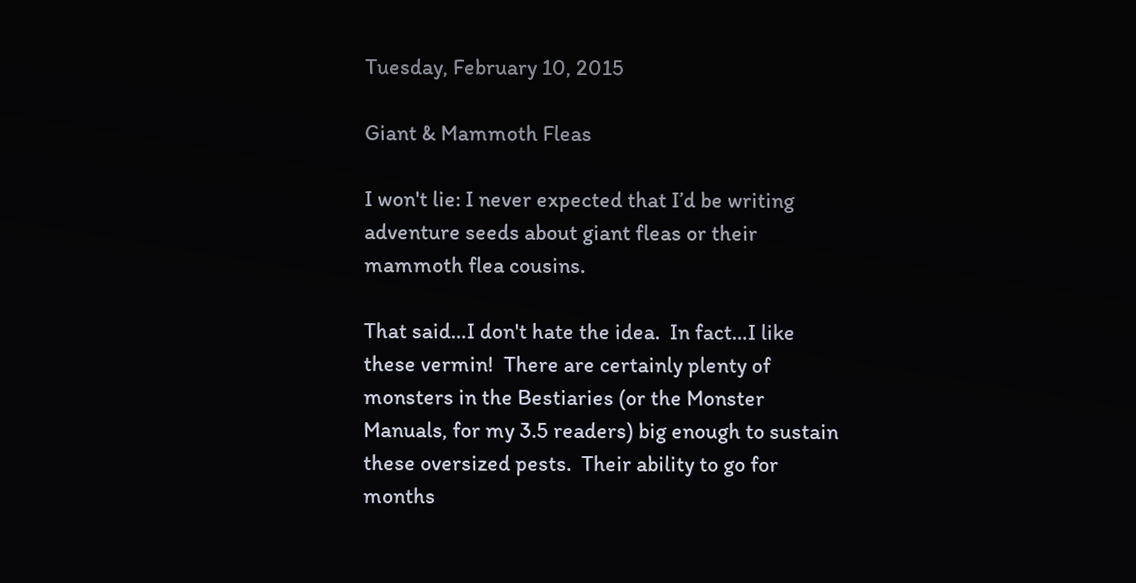Tuesday, February 10, 2015

Giant & Mammoth Fleas

I won't lie: I never expected that I’d be writing adventure seeds about giant fleas or their mammoth flea cousins.

That said…I don't hate the idea.  In fact…I like these vermin!  There are certainly plenty of monsters in the Bestiaries (or the Monster Manuals, for my 3.5 readers) big enough to sustain these oversized pests.  Their ability to go for months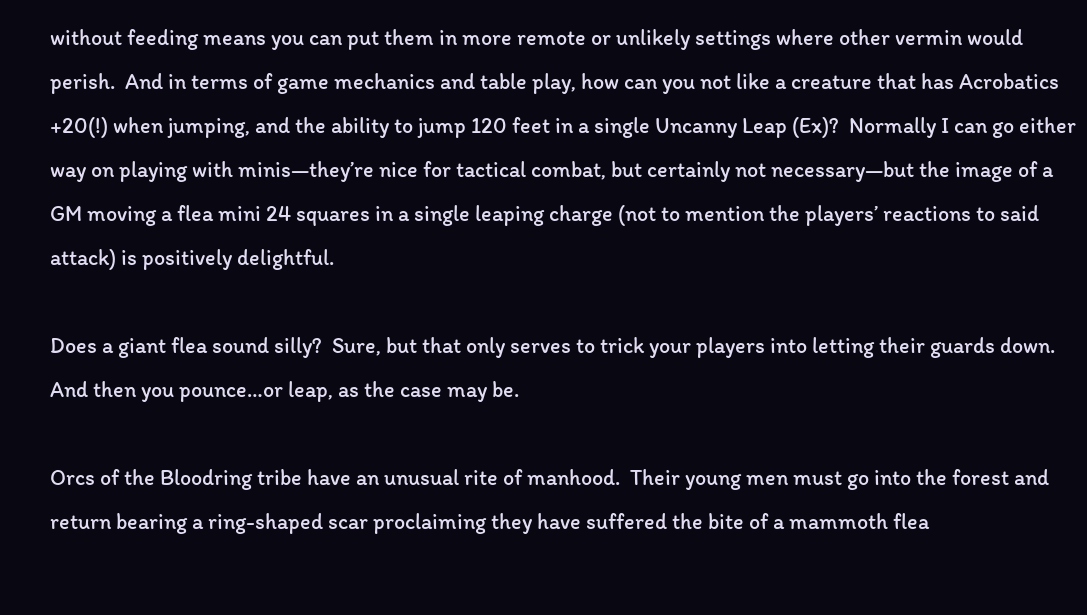without feeding means you can put them in more remote or unlikely settings where other vermin would perish.  And in terms of game mechanics and table play, how can you not like a creature that has Acrobatics +20(!) when jumping, and the ability to jump 120 feet in a single Uncanny Leap (Ex)?  Normally I can go either way on playing with minis—they’re nice for tactical combat, but certainly not necessary—but the image of a GM moving a flea mini 24 squares in a single leaping charge (not to mention the players’ reactions to said attack) is positively delightful.

Does a giant flea sound silly?  Sure, but that only serves to trick your players into letting their guards down.  And then you pounce…or leap, as the case may be.

Orcs of the Bloodring tribe have an unusual rite of manhood.  Their young men must go into the forest and return bearing a ring-shaped scar proclaiming they have suffered the bite of a mammoth flea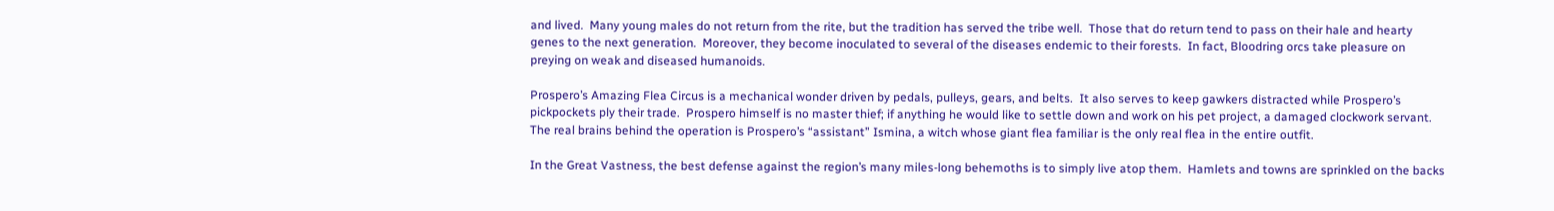and lived.  Many young males do not return from the rite, but the tradition has served the tribe well.  Those that do return tend to pass on their hale and hearty genes to the next generation.  Moreover, they become inoculated to several of the diseases endemic to their forests.  In fact, Bloodring orcs take pleasure on preying on weak and diseased humanoids.

Prospero’s Amazing Flea Circus is a mechanical wonder driven by pedals, pulleys, gears, and belts.  It also serves to keep gawkers distracted while Prospero’s pickpockets ply their trade.  Prospero himself is no master thief; if anything he would like to settle down and work on his pet project, a damaged clockwork servant.  The real brains behind the operation is Prospero’s “assistant” Ismina, a witch whose giant flea familiar is the only real flea in the entire outfit.

In the Great Vastness, the best defense against the region’s many miles-long behemoths is to simply live atop them.  Hamlets and towns are sprinkled on the backs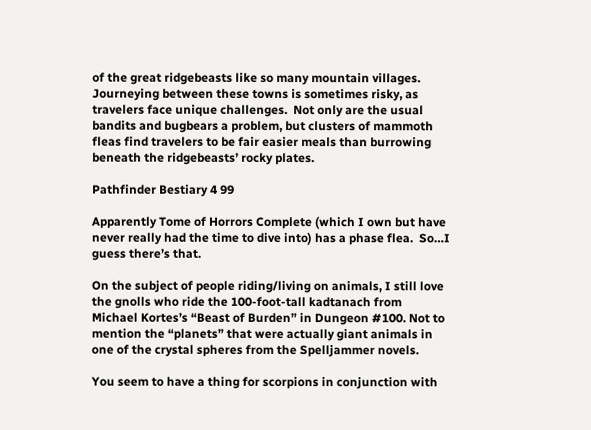of the great ridgebeasts like so many mountain villages.  Journeying between these towns is sometimes risky, as travelers face unique challenges.  Not only are the usual bandits and bugbears a problem, but clusters of mammoth fleas find travelers to be fair easier meals than burrowing beneath the ridgebeasts’ rocky plates.

Pathfinder Bestiary 4 99

Apparently Tome of Horrors Complete (which I own but have never really had the time to dive into) has a phase flea.  So…I guess there’s that.

On the subject of people riding/living on animals, I still love the gnolls who ride the 100-foot-tall kadtanach from Michael Kortes’s “Beast of Burden” in Dungeon #100. Not to mention the “planets” that were actually giant animals in one of the crystal spheres from the Spelljammer novels.

You seem to have a thing for scorpions in conjunction with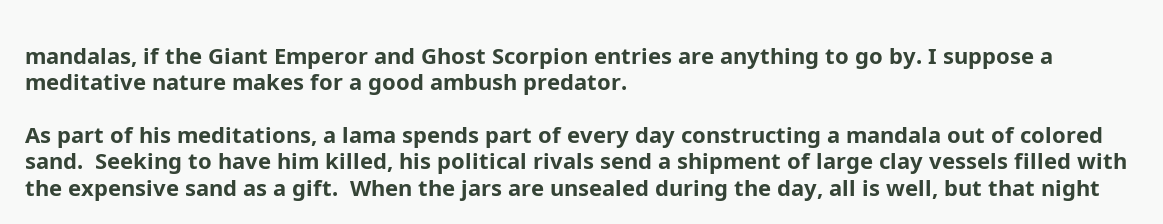mandalas, if the Giant Emperor and Ghost Scorpion entries are anything to go by. I suppose a meditative nature makes for a good ambush predator.

As part of his meditations, a lama spends part of every day constructing a mandala out of colored sand.  Seeking to have him killed, his political rivals send a shipment of large clay vessels filled with the expensive sand as a gift.  When the jars are unsealed during the day, all is well, but that night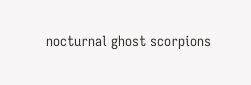nocturnal ghost scorpions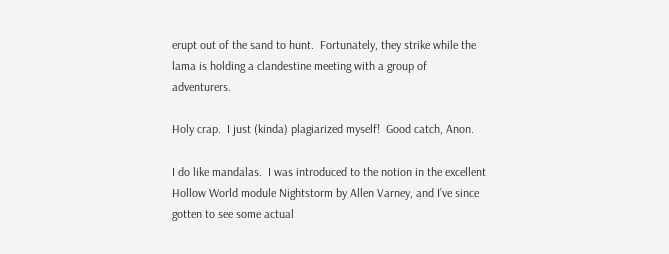erupt out of the sand to hunt.  Fortunately, they strike while the lama is holding a clandestine meeting with a group of adventurers.

Holy crap.  I just (kinda) plagiarized myself!  Good catch, Anon.

I do like mandalas.  I was introduced to the notion in the excellent Hollow World module Nightstorm by Allen Varney, and I’ve since gotten to see some actual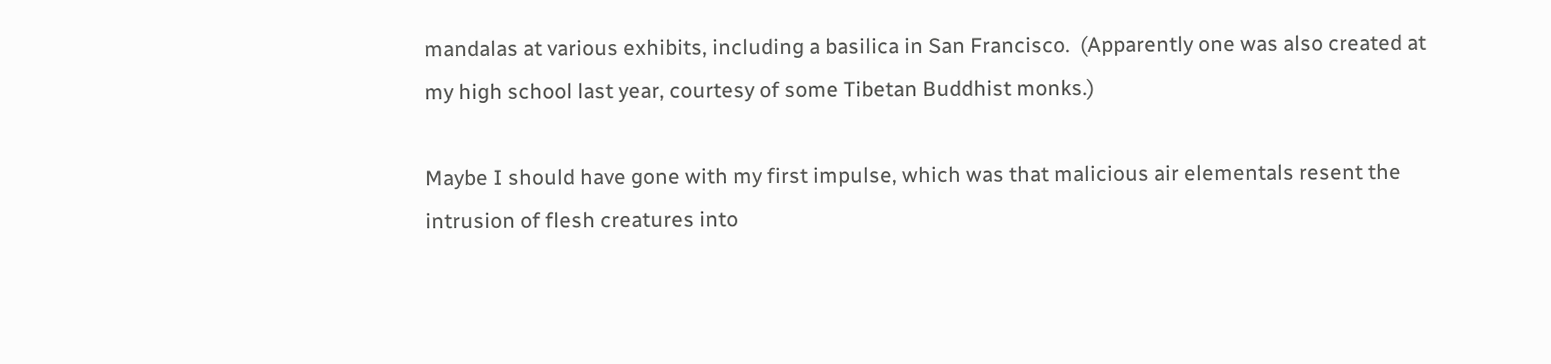mandalas at various exhibits, including a basilica in San Francisco.  (Apparently one was also created at my high school last year, courtesy of some Tibetan Buddhist monks.)

Maybe I should have gone with my first impulse, which was that malicious air elementals resent the intrusion of flesh creatures into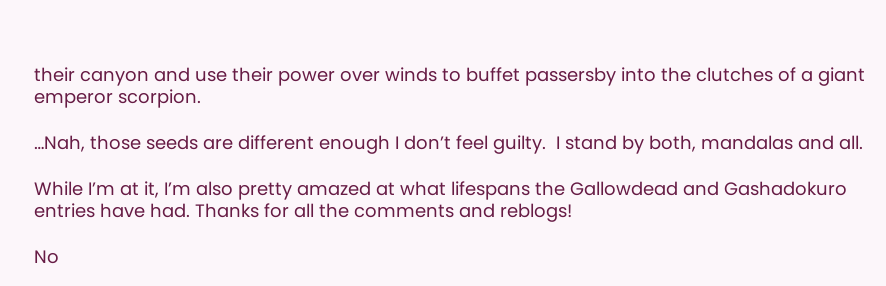their canyon and use their power over winds to buffet passersby into the clutches of a giant emperor scorpion.

…Nah, those seeds are different enough I don’t feel guilty.  I stand by both, mandalas and all.

While I’m at it, I’m also pretty amazed at what lifespans the Gallowdead and Gashadokuro entries have had. Thanks for all the comments and reblogs!

No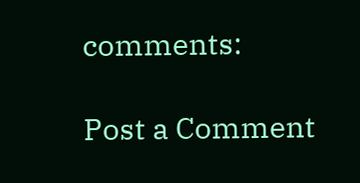comments:

Post a Comment